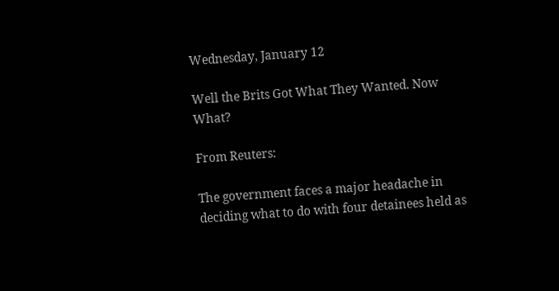Wednesday, January 12

Well the Brits Got What They Wanted. Now What?

From Reuters:

The government faces a major headache in deciding what to do with four detainees held as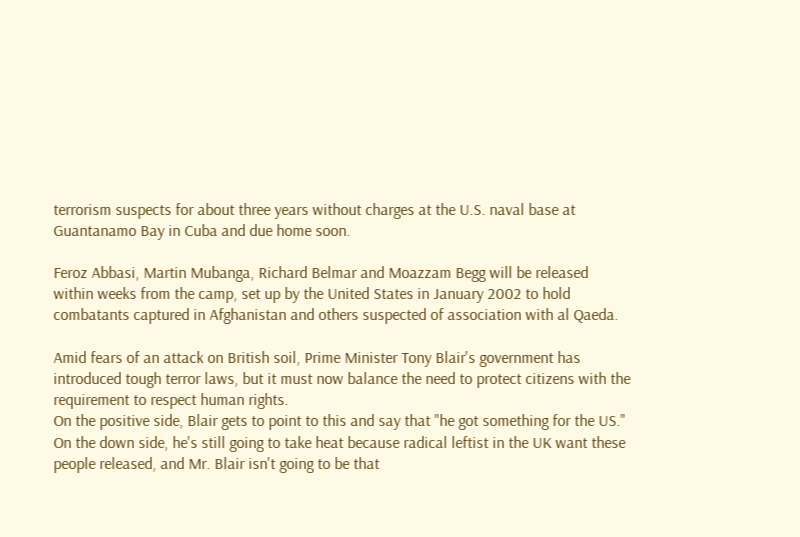terrorism suspects for about three years without charges at the U.S. naval base at Guantanamo Bay in Cuba and due home soon.

Feroz Abbasi, Martin Mubanga, Richard Belmar and Moazzam Begg will be released within weeks from the camp, set up by the United States in January 2002 to hold combatants captured in Afghanistan and others suspected of association with al Qaeda.

Amid fears of an attack on British soil, Prime Minister Tony Blair's government has introduced tough terror laws, but it must now balance the need to protect citizens with the requirement to respect human rights.
On the positive side, Blair gets to point to this and say that "he got something for the US." On the down side, he's still going to take heat because radical leftist in the UK want these people released, and Mr. Blair isn't going to be that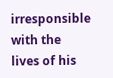irresponsible with the lives of his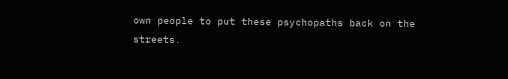own people to put these psychopaths back on the streets.